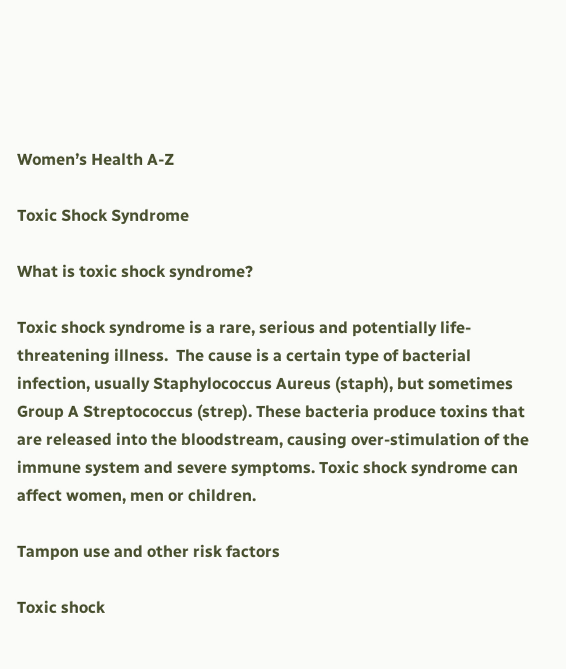Women’s Health A-Z

Toxic Shock Syndrome

What is toxic shock syndrome?

Toxic shock syndrome is a rare, serious and potentially life-threatening illness.  The cause is a certain type of bacterial infection, usually Staphylococcus Aureus (staph), but sometimes Group A Streptococcus (strep). These bacteria produce toxins that are released into the bloodstream, causing over-stimulation of the immune system and severe symptoms. Toxic shock syndrome can affect women, men or children.

Tampon use and other risk factors

Toxic shock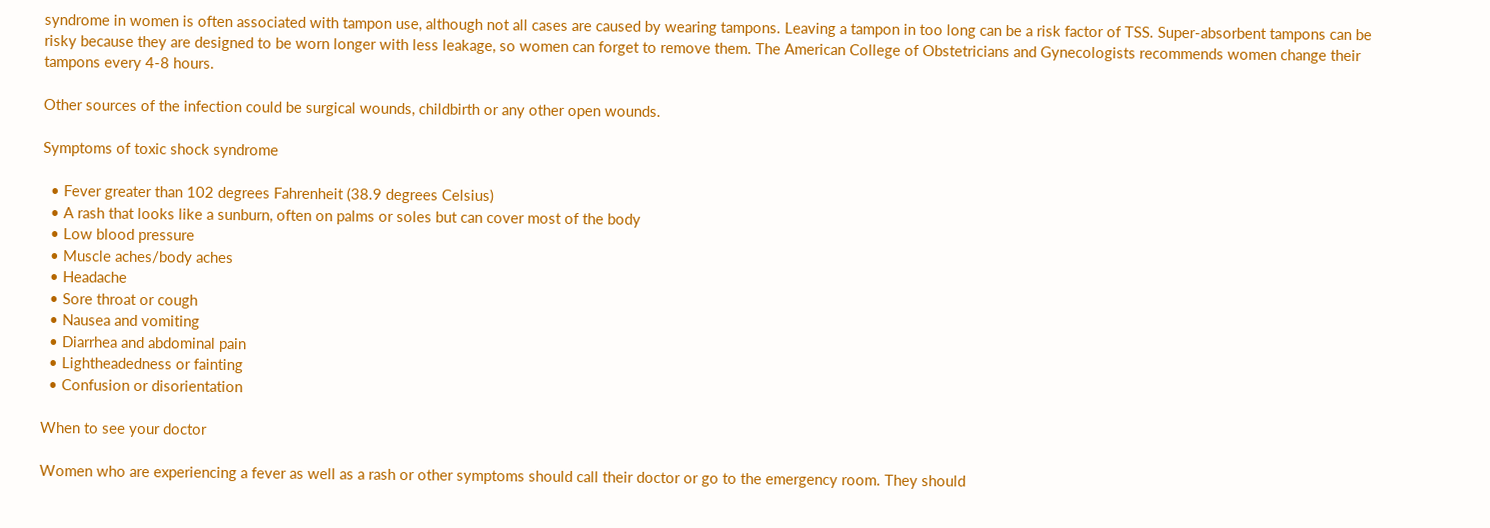syndrome in women is often associated with tampon use, although not all cases are caused by wearing tampons. Leaving a tampon in too long can be a risk factor of TSS. Super-absorbent tampons can be risky because they are designed to be worn longer with less leakage, so women can forget to remove them. The American College of Obstetricians and Gynecologists recommends women change their tampons every 4-8 hours.

Other sources of the infection could be surgical wounds, childbirth or any other open wounds.

Symptoms of toxic shock syndrome

  • Fever greater than 102 degrees Fahrenheit (38.9 degrees Celsius)
  • A rash that looks like a sunburn, often on palms or soles but can cover most of the body
  • Low blood pressure
  • Muscle aches/body aches
  • Headache
  • Sore throat or cough
  • Nausea and vomiting
  • Diarrhea and abdominal pain
  • Lightheadedness or fainting
  • Confusion or disorientation

When to see your doctor

Women who are experiencing a fever as well as a rash or other symptoms should call their doctor or go to the emergency room. They should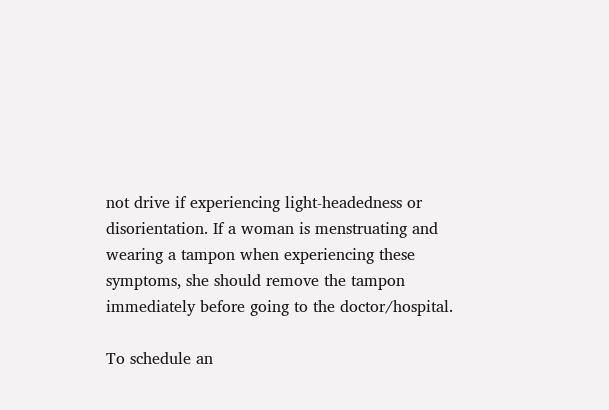not drive if experiencing light-headedness or disorientation. If a woman is menstruating and wearing a tampon when experiencing these symptoms, she should remove the tampon immediately before going to the doctor/hospital.

To schedule an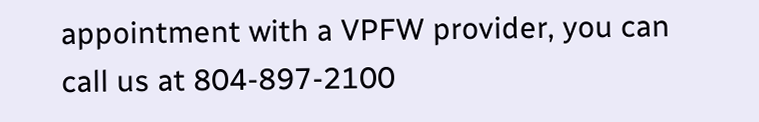appointment with a VPFW provider, you can call us at 804-897-2100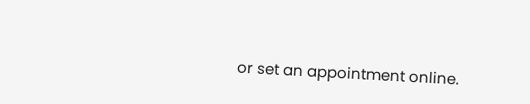or set an appointment online.